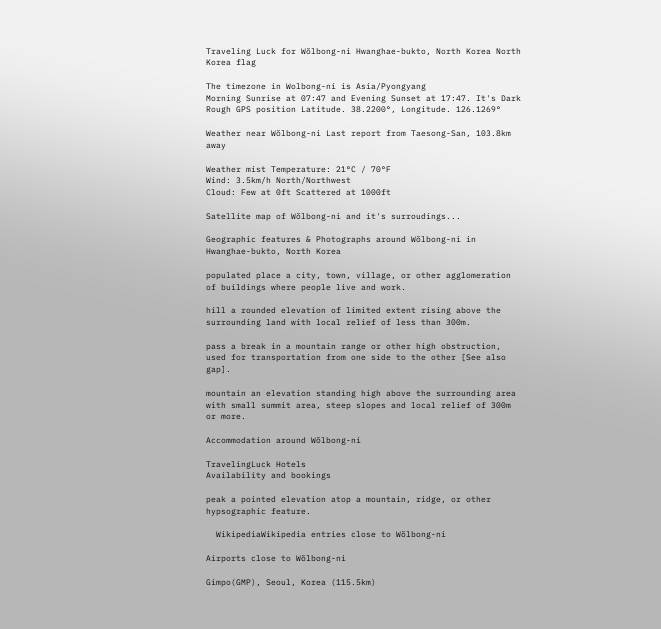Traveling Luck for Wŏlbong-ni Hwanghae-bukto, North Korea North Korea flag

The timezone in Wolbong-ni is Asia/Pyongyang
Morning Sunrise at 07:47 and Evening Sunset at 17:47. It's Dark
Rough GPS position Latitude. 38.2200°, Longitude. 126.1269°

Weather near Wŏlbong-ni Last report from Taesong-San, 103.8km away

Weather mist Temperature: 21°C / 70°F
Wind: 3.5km/h North/Northwest
Cloud: Few at 0ft Scattered at 1000ft

Satellite map of Wŏlbong-ni and it's surroudings...

Geographic features & Photographs around Wŏlbong-ni in Hwanghae-bukto, North Korea

populated place a city, town, village, or other agglomeration of buildings where people live and work.

hill a rounded elevation of limited extent rising above the surrounding land with local relief of less than 300m.

pass a break in a mountain range or other high obstruction, used for transportation from one side to the other [See also gap].

mountain an elevation standing high above the surrounding area with small summit area, steep slopes and local relief of 300m or more.

Accommodation around Wŏlbong-ni

TravelingLuck Hotels
Availability and bookings

peak a pointed elevation atop a mountain, ridge, or other hypsographic feature.

  WikipediaWikipedia entries close to Wŏlbong-ni

Airports close to Wŏlbong-ni

Gimpo(GMP), Seoul, Korea (115.5km)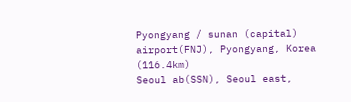Pyongyang / sunan (capital) airport(FNJ), Pyongyang, Korea (116.4km)
Seoul ab(SSN), Seoul east,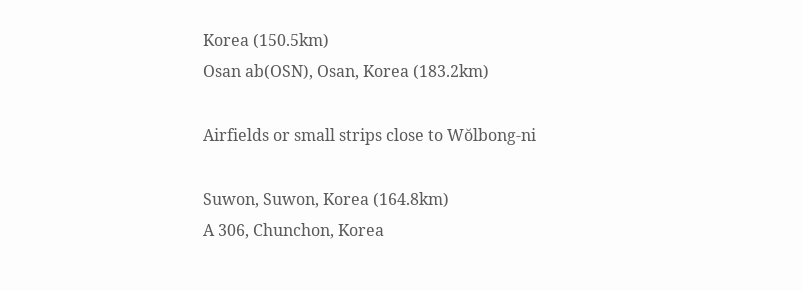Korea (150.5km)
Osan ab(OSN), Osan, Korea (183.2km)

Airfields or small strips close to Wŏlbong-ni

Suwon, Suwon, Korea (164.8km)
A 306, Chunchon, Korea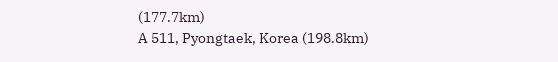(177.7km)
A 511, Pyongtaek, Korea (198.8km)